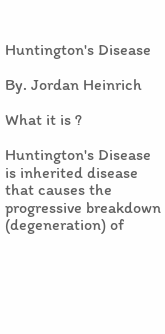Huntington's Disease

By. Jordan Heinrich

What it is ?

Huntington's Disease is inherited disease that causes the progressive breakdown (degeneration) of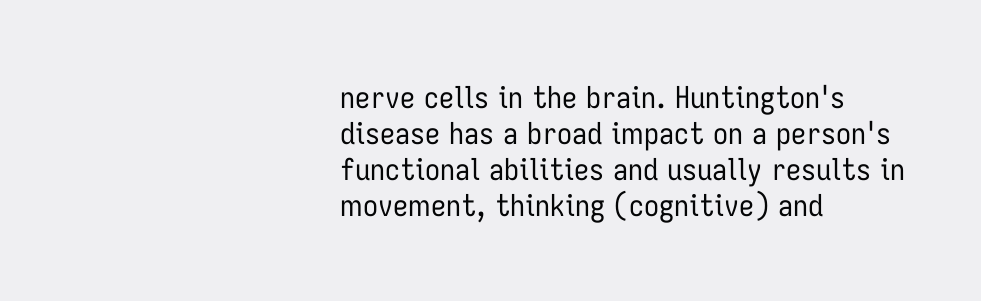nerve cells in the brain. Huntington's disease has a broad impact on a person's functional abilities and usually results in movement, thinking (cognitive) and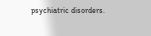psychiatric disorders.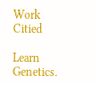Work Citied

Learn Genetics.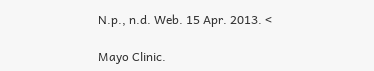N.p., n.d. Web. 15 Apr. 2013. <

Mayo Clinic.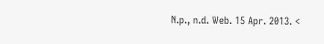N.p., n.d. Web. 15 Apr. 2013. <